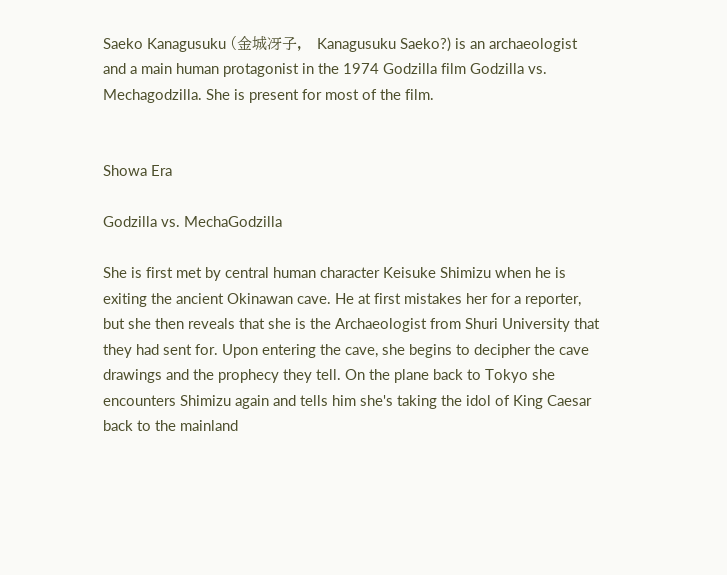Saeko Kanagusuku (金城冴子,   Kanagusuku Saeko?) is an archaeologist and a main human protagonist in the 1974 Godzilla film Godzilla vs. Mechagodzilla. She is present for most of the film.


Showa Era

Godzilla vs. MechaGodzilla

She is first met by central human character Keisuke Shimizu when he is exiting the ancient Okinawan cave. He at first mistakes her for a reporter, but she then reveals that she is the Archaeologist from Shuri University that they had sent for. Upon entering the cave, she begins to decipher the cave drawings and the prophecy they tell. On the plane back to Tokyo she encounters Shimizu again and tells him she's taking the idol of King Caesar back to the mainland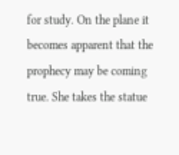for study. On the plane it becomes apparent that the prophecy may be coming true. She takes the statue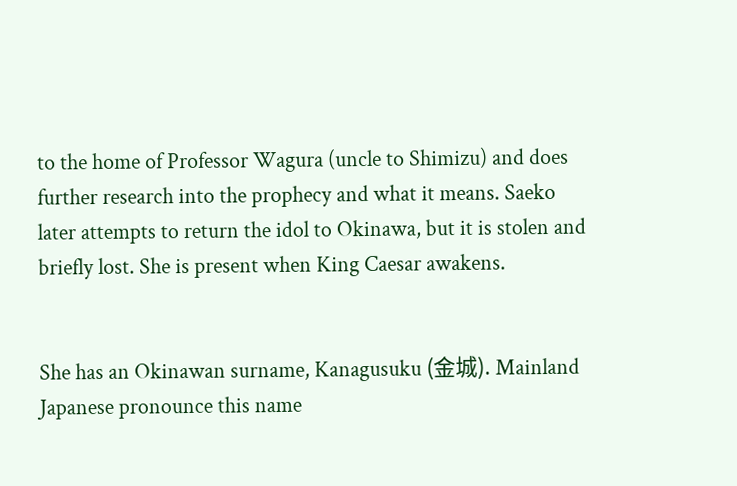to the home of Professor Wagura (uncle to Shimizu) and does further research into the prophecy and what it means. Saeko later attempts to return the idol to Okinawa, but it is stolen and briefly lost. She is present when King Caesar awakens.


She has an Okinawan surname, Kanagusuku (金城). Mainland Japanese pronounce this name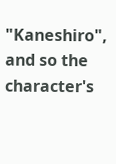"Kaneshiro", and so the character's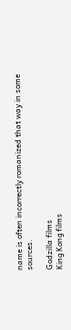name is often incorrectly romanized that way in some sources.

Godzilla films
King Kong films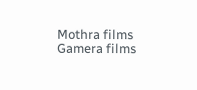Mothra films
Gamera films